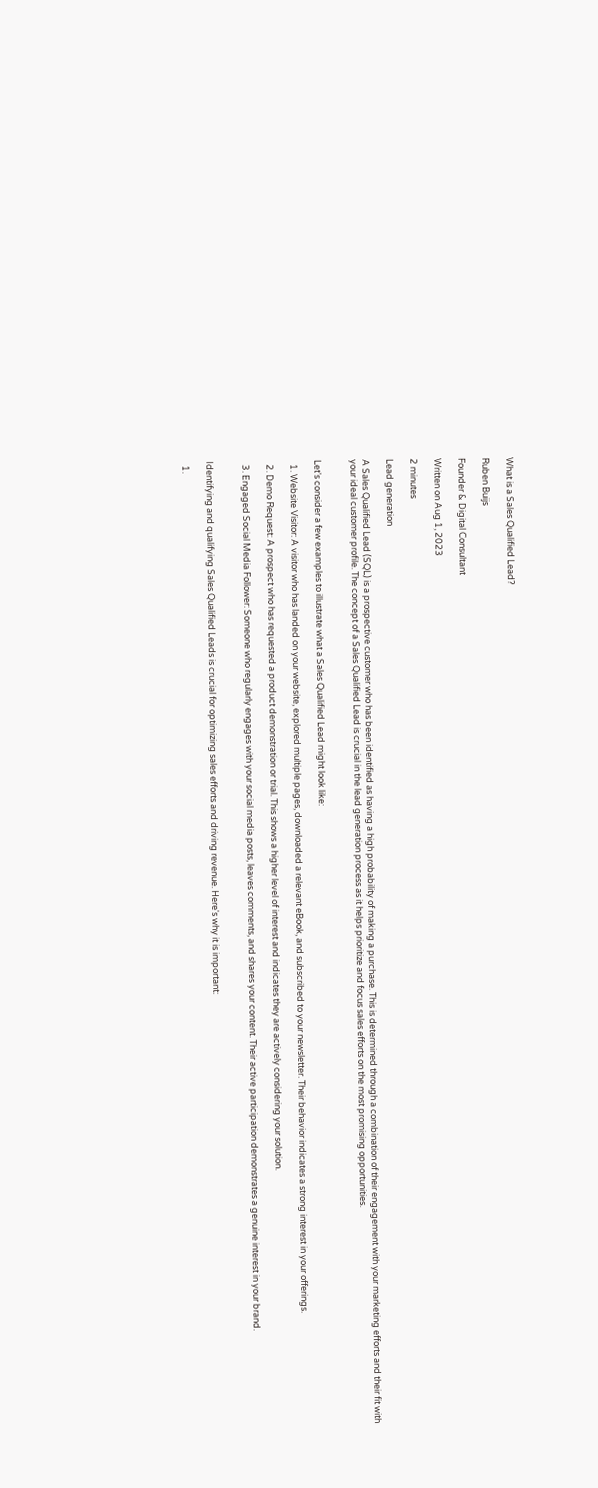What is a Sales Qualified Lead?

Ruben Buijs

Founder & Digital Consultant

Written on Aug 1, 2023

2 minutes

Lead generation

A Sales Qualified Lead (SQL) is a prospective customer who has been identified as having a high probability of making a purchase. This is determined through a combination of their engagement with your marketing efforts and their fit with your ideal customer profile. The concept of a Sales Qualified Lead is crucial in the lead generation process as it helps prioritize and focus sales efforts on the most promising opportunities.


Let's consider a few examples to illustrate what a Sales Qualified Lead might look like:

  1. Website Visitor: A visitor who has landed on your website, explored multiple pages, downloaded a relevant eBook, and subscribed to your newsletter. Their behavior indicates a strong interest in your offerings.

  2. Demo Request: A prospect who has requested a product demonstration or trial. This shows a higher level of interest and indicates they are actively considering your solution.

  3. Engaged Social Media Follower: Someone who regularly engages with your social media posts, leaves comments, and shares your content. Their active participation demonstrates a genuine interest in your brand.


Identifying and qualifying Sales Qualified Leads is crucial for optimizing sales efforts and driving revenue. Here's why it is important:

  1.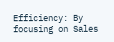Efficiency: By focusing on Sales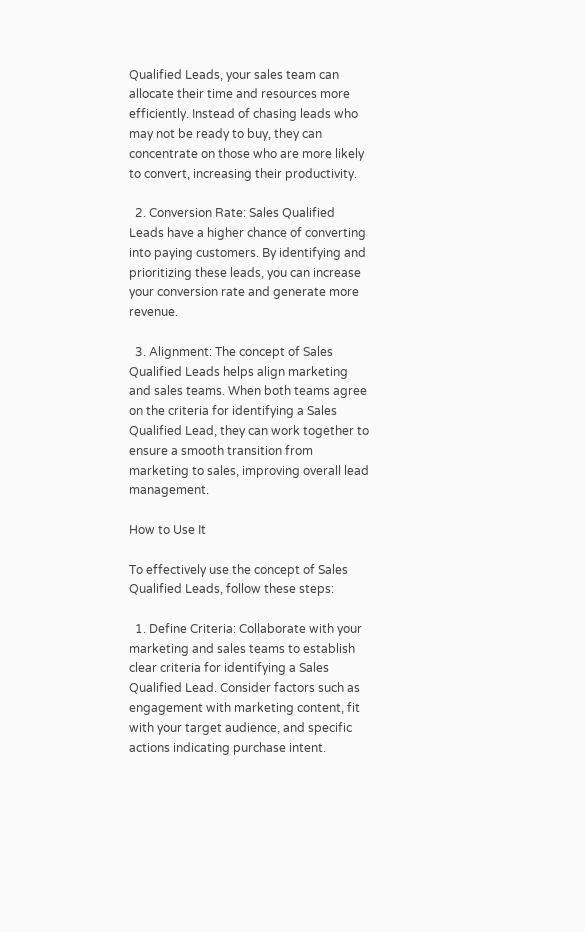Qualified Leads, your sales team can allocate their time and resources more efficiently. Instead of chasing leads who may not be ready to buy, they can concentrate on those who are more likely to convert, increasing their productivity.

  2. Conversion Rate: Sales Qualified Leads have a higher chance of converting into paying customers. By identifying and prioritizing these leads, you can increase your conversion rate and generate more revenue.

  3. Alignment: The concept of Sales Qualified Leads helps align marketing and sales teams. When both teams agree on the criteria for identifying a Sales Qualified Lead, they can work together to ensure a smooth transition from marketing to sales, improving overall lead management.

How to Use It

To effectively use the concept of Sales Qualified Leads, follow these steps:

  1. Define Criteria: Collaborate with your marketing and sales teams to establish clear criteria for identifying a Sales Qualified Lead. Consider factors such as engagement with marketing content, fit with your target audience, and specific actions indicating purchase intent.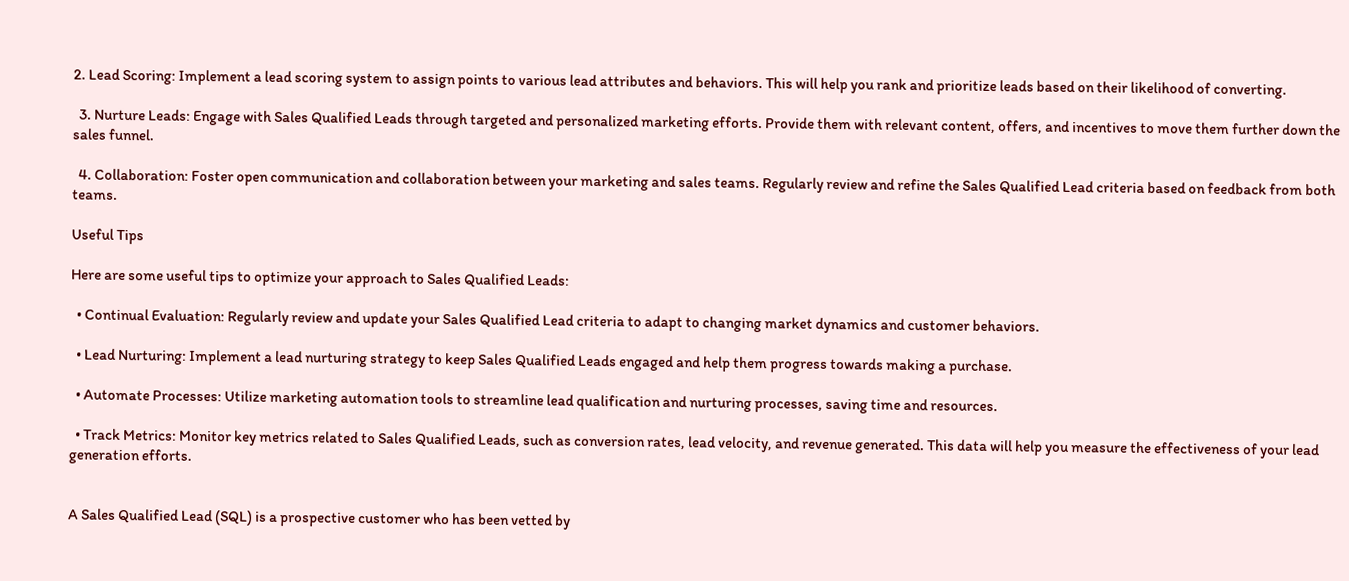2. Lead Scoring: Implement a lead scoring system to assign points to various lead attributes and behaviors. This will help you rank and prioritize leads based on their likelihood of converting.

  3. Nurture Leads: Engage with Sales Qualified Leads through targeted and personalized marketing efforts. Provide them with relevant content, offers, and incentives to move them further down the sales funnel.

  4. Collaboration: Foster open communication and collaboration between your marketing and sales teams. Regularly review and refine the Sales Qualified Lead criteria based on feedback from both teams.

Useful Tips

Here are some useful tips to optimize your approach to Sales Qualified Leads:

  • Continual Evaluation: Regularly review and update your Sales Qualified Lead criteria to adapt to changing market dynamics and customer behaviors.

  • Lead Nurturing: Implement a lead nurturing strategy to keep Sales Qualified Leads engaged and help them progress towards making a purchase.

  • Automate Processes: Utilize marketing automation tools to streamline lead qualification and nurturing processes, saving time and resources.

  • Track Metrics: Monitor key metrics related to Sales Qualified Leads, such as conversion rates, lead velocity, and revenue generated. This data will help you measure the effectiveness of your lead generation efforts.


A Sales Qualified Lead (SQL) is a prospective customer who has been vetted by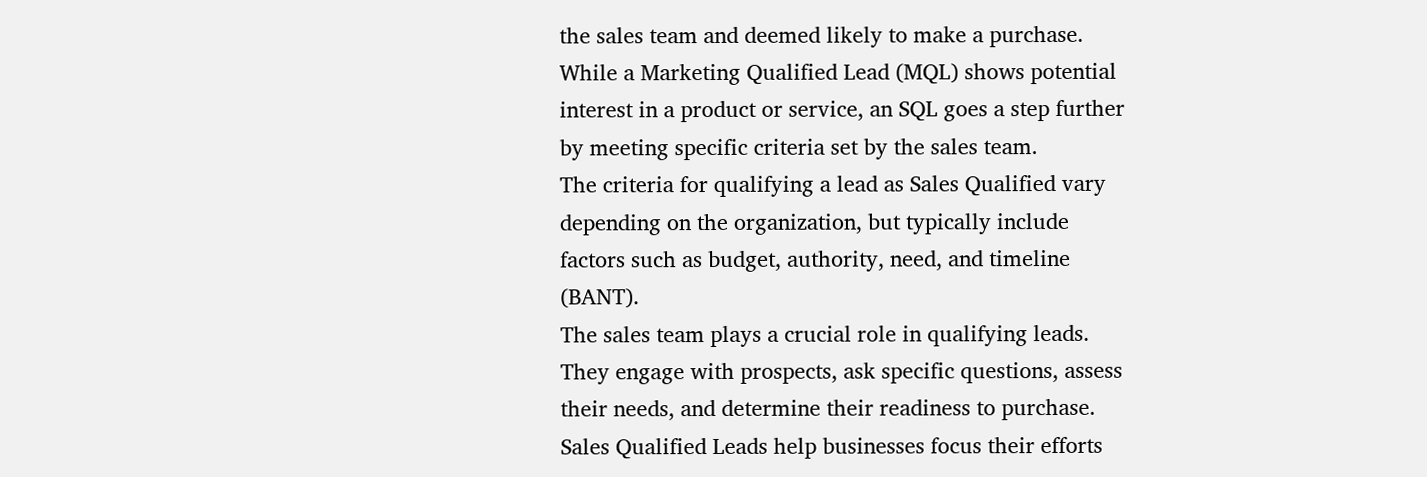the sales team and deemed likely to make a purchase.
While a Marketing Qualified Lead (MQL) shows potential interest in a product or service, an SQL goes a step further by meeting specific criteria set by the sales team.
The criteria for qualifying a lead as Sales Qualified vary depending on the organization, but typically include factors such as budget, authority, need, and timeline (BANT).
The sales team plays a crucial role in qualifying leads. They engage with prospects, ask specific questions, assess their needs, and determine their readiness to purchase.
Sales Qualified Leads help businesses focus their efforts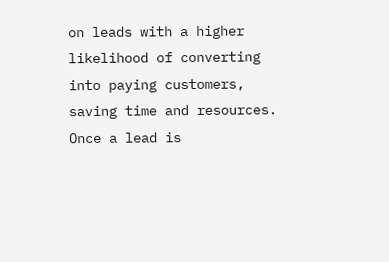on leads with a higher likelihood of converting into paying customers, saving time and resources.
Once a lead is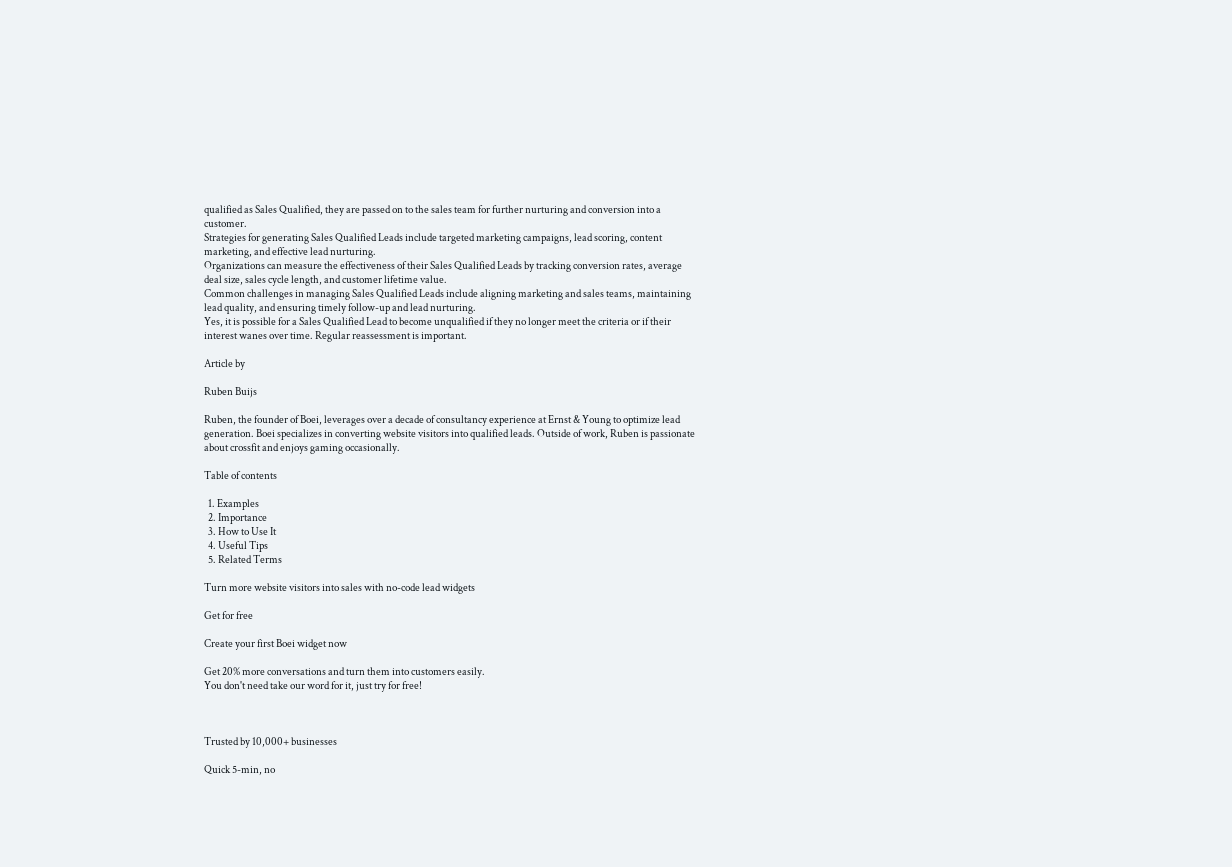qualified as Sales Qualified, they are passed on to the sales team for further nurturing and conversion into a customer.
Strategies for generating Sales Qualified Leads include targeted marketing campaigns, lead scoring, content marketing, and effective lead nurturing.
Organizations can measure the effectiveness of their Sales Qualified Leads by tracking conversion rates, average deal size, sales cycle length, and customer lifetime value.
Common challenges in managing Sales Qualified Leads include aligning marketing and sales teams, maintaining lead quality, and ensuring timely follow-up and lead nurturing.
Yes, it is possible for a Sales Qualified Lead to become unqualified if they no longer meet the criteria or if their interest wanes over time. Regular reassessment is important.

Article by

Ruben Buijs

Ruben, the founder of Boei, leverages over a decade of consultancy experience at Ernst & Young to optimize lead generation. Boei specializes in converting website visitors into qualified leads. Outside of work, Ruben is passionate about crossfit and enjoys gaming occasionally.

Table of contents

  1. Examples
  2. Importance
  3. How to Use It
  4. Useful Tips
  5. Related Terms

Turn more website visitors into sales with no-code lead widgets

Get for free

Create your first Boei widget now

Get 20% more conversations and turn them into customers easily.
You don't need take our word for it, just try for free!



Trusted by 10,000+ businesses

Quick 5-min, no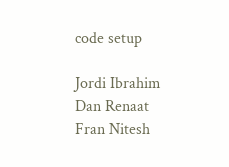code setup

Jordi Ibrahim Dan Renaat Fran Nitesh